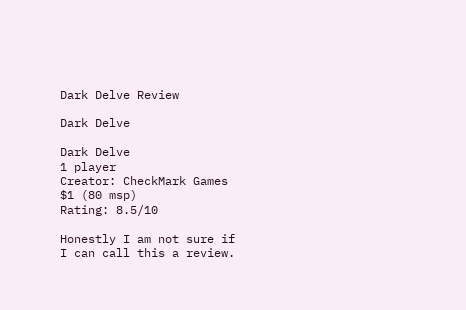Dark Delve Review

Dark Delve

Dark Delve
1 player
Creator: CheckMark Games
$1 (80 msp)
Rating: 8.5/10

Honestly I am not sure if I can call this a review.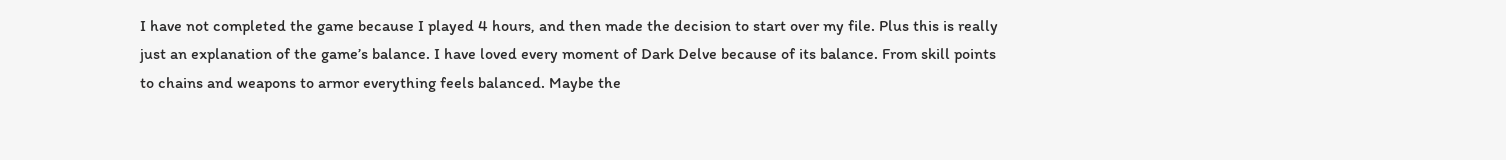I have not completed the game because I played 4 hours, and then made the decision to start over my file. Plus this is really just an explanation of the game’s balance. I have loved every moment of Dark Delve because of its balance. From skill points to chains and weapons to armor everything feels balanced. Maybe the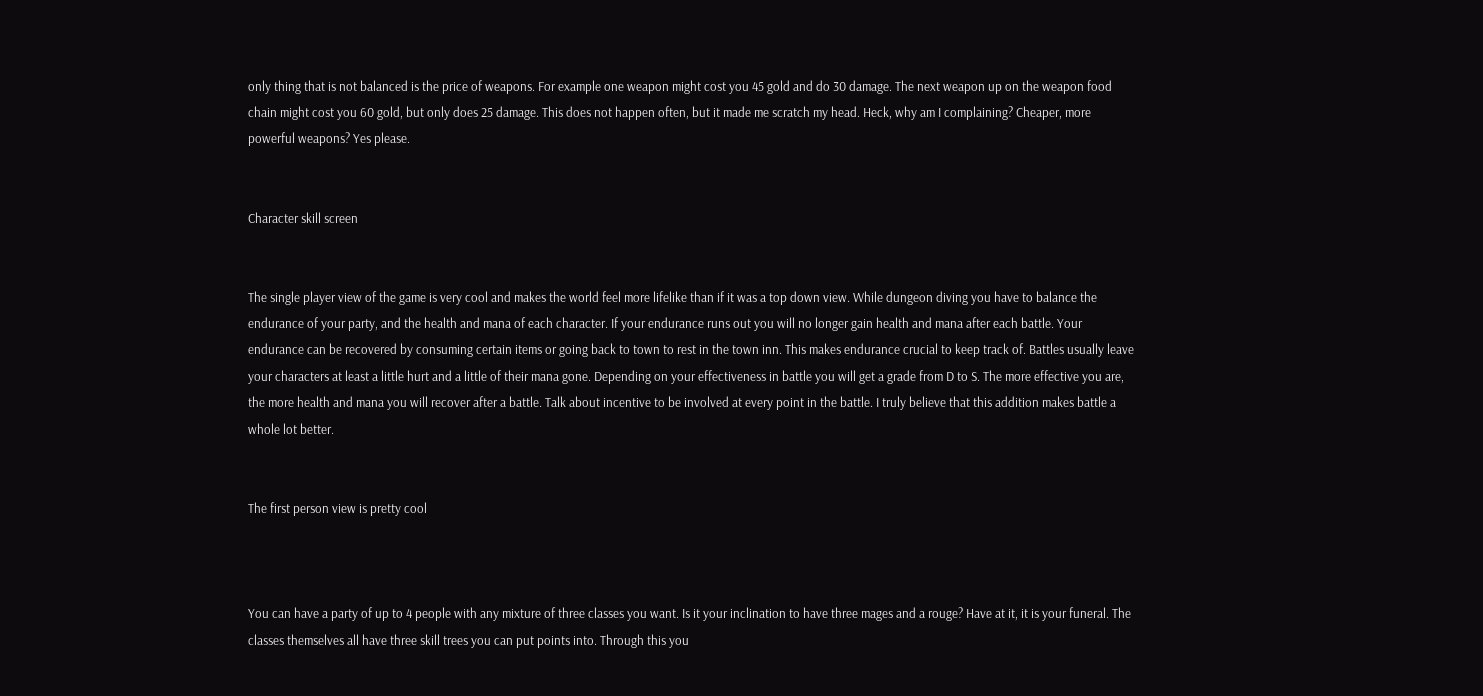only thing that is not balanced is the price of weapons. For example one weapon might cost you 45 gold and do 30 damage. The next weapon up on the weapon food chain might cost you 60 gold, but only does 25 damage. This does not happen often, but it made me scratch my head. Heck, why am I complaining? Cheaper, more powerful weapons? Yes please.


Character skill screen


The single player view of the game is very cool and makes the world feel more lifelike than if it was a top down view. While dungeon diving you have to balance the endurance of your party, and the health and mana of each character. If your endurance runs out you will no longer gain health and mana after each battle. Your endurance can be recovered by consuming certain items or going back to town to rest in the town inn. This makes endurance crucial to keep track of. Battles usually leave your characters at least a little hurt and a little of their mana gone. Depending on your effectiveness in battle you will get a grade from D to S. The more effective you are, the more health and mana you will recover after a battle. Talk about incentive to be involved at every point in the battle. I truly believe that this addition makes battle a whole lot better.


The first person view is pretty cool



You can have a party of up to 4 people with any mixture of three classes you want. Is it your inclination to have three mages and a rouge? Have at it, it is your funeral. The classes themselves all have three skill trees you can put points into. Through this you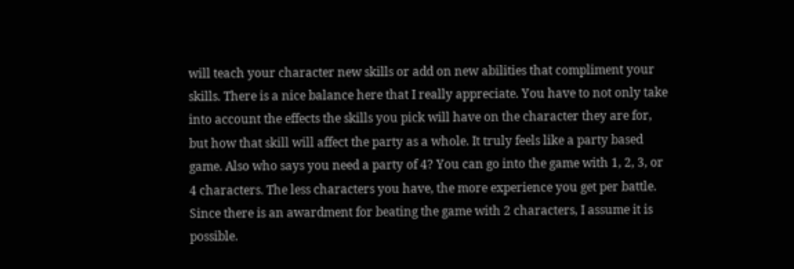will teach your character new skills or add on new abilities that compliment your skills. There is a nice balance here that I really appreciate. You have to not only take into account the effects the skills you pick will have on the character they are for, but how that skill will affect the party as a whole. It truly feels like a party based game. Also who says you need a party of 4? You can go into the game with 1, 2, 3, or 4 characters. The less characters you have, the more experience you get per battle. Since there is an awardment for beating the game with 2 characters, I assume it is possible.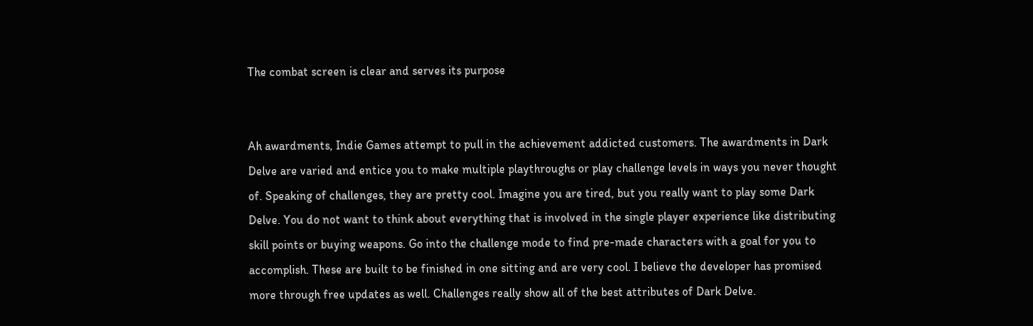The combat screen is clear and serves its purpose


Ah awardments, Indie Games attempt to pull in the achievement addicted customers. The awardments in Dark Delve are varied and entice you to make multiple playthroughs or play challenge levels in ways you never thought of. Speaking of challenges, they are pretty cool. Imagine you are tired, but you really want to play some Dark Delve. You do not want to think about everything that is involved in the single player experience like distributing skill points or buying weapons. Go into the challenge mode to find pre-made characters with a goal for you to accomplish. These are built to be finished in one sitting and are very cool. I believe the developer has promised more through free updates as well. Challenges really show all of the best attributes of Dark Delve.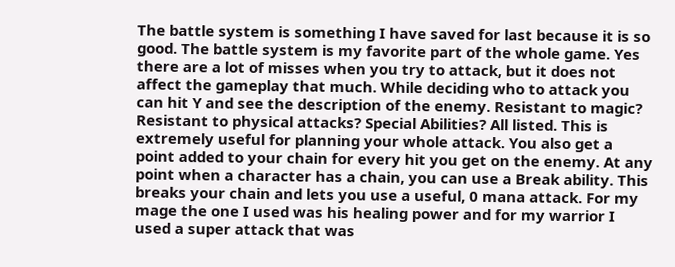The battle system is something I have saved for last because it is so good. The battle system is my favorite part of the whole game. Yes there are a lot of misses when you try to attack, but it does not affect the gameplay that much. While deciding who to attack you can hit Y and see the description of the enemy. Resistant to magic? Resistant to physical attacks? Special Abilities? All listed. This is extremely useful for planning your whole attack. You also get a point added to your chain for every hit you get on the enemy. At any point when a character has a chain, you can use a Break ability. This breaks your chain and lets you use a useful, 0 mana attack. For my mage the one I used was his healing power and for my warrior I used a super attack that was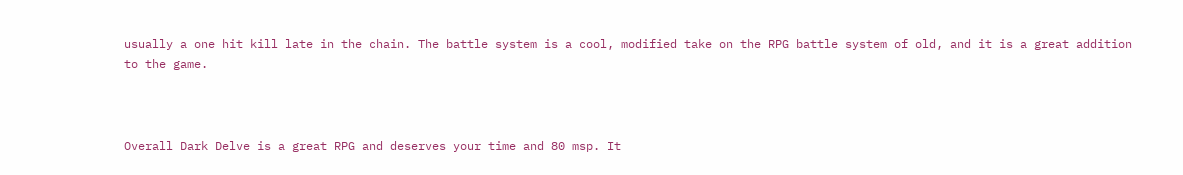usually a one hit kill late in the chain. The battle system is a cool, modified take on the RPG battle system of old, and it is a great addition to the game.



Overall Dark Delve is a great RPG and deserves your time and 80 msp. It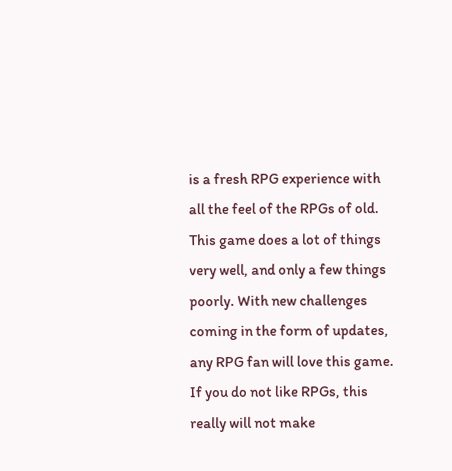is a fresh RPG experience with all the feel of the RPGs of old. This game does a lot of things very well, and only a few things poorly. With new challenges coming in the form of updates, any RPG fan will love this game. If you do not like RPGs, this really will not make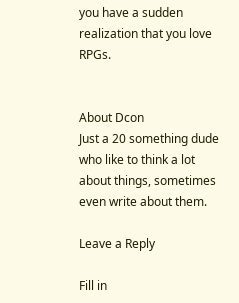you have a sudden realization that you love RPGs.


About Dcon
Just a 20 something dude who like to think a lot about things, sometimes even write about them.

Leave a Reply

Fill in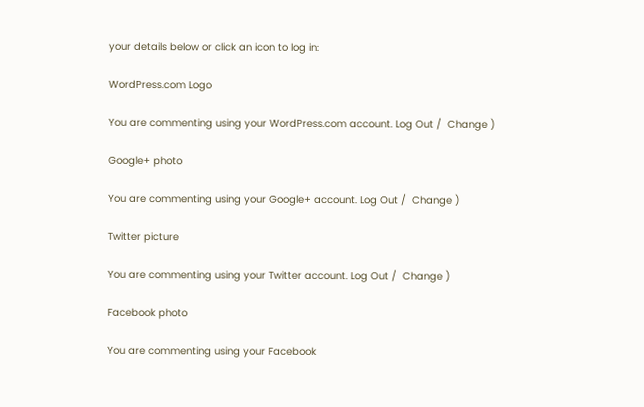your details below or click an icon to log in:

WordPress.com Logo

You are commenting using your WordPress.com account. Log Out /  Change )

Google+ photo

You are commenting using your Google+ account. Log Out /  Change )

Twitter picture

You are commenting using your Twitter account. Log Out /  Change )

Facebook photo

You are commenting using your Facebook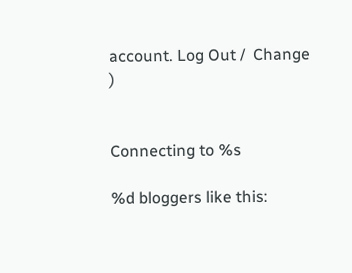account. Log Out /  Change )


Connecting to %s

%d bloggers like this: